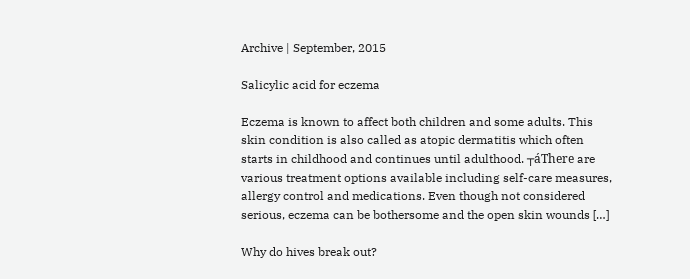Archive | September, 2015

Salicylic acid for eczema

Eczema is known to affect both children and some adults. This skin condition is also called as atopic dermatitis which often starts in childhood and continues until adulthood. ┬áThere are various treatment options available including self-care measures, allergy control and medications. Even though not considered serious, eczema can be bothersome and the open skin wounds […]

Why do hives break out?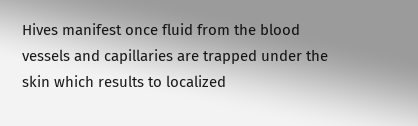Hives manifest once fluid from the blood vessels and capillaries are trapped under the skin which results to localized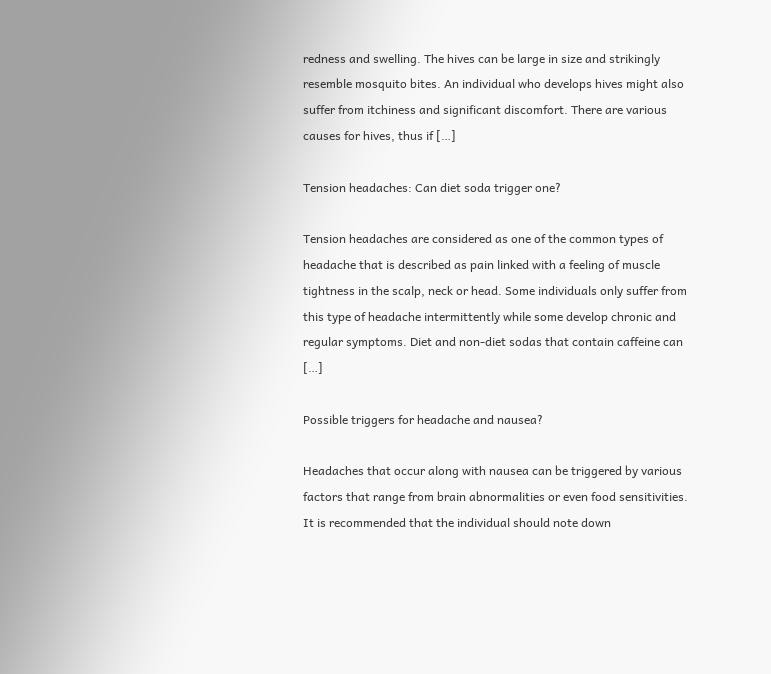redness and swelling. The hives can be large in size and strikingly resemble mosquito bites. An individual who develops hives might also suffer from itchiness and significant discomfort. There are various causes for hives, thus if […]

Tension headaches: Can diet soda trigger one?

Tension headaches are considered as one of the common types of headache that is described as pain linked with a feeling of muscle tightness in the scalp, neck or head. Some individuals only suffer from this type of headache intermittently while some develop chronic and regular symptoms. Diet and non-diet sodas that contain caffeine can […]

Possible triggers for headache and nausea?

Headaches that occur along with nausea can be triggered by various factors that range from brain abnormalities or even food sensitivities. It is recommended that the individual should note down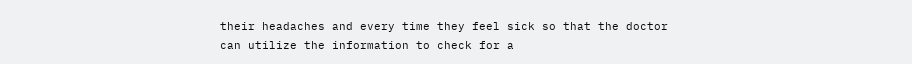their headaches and every time they feel sick so that the doctor can utilize the information to check for a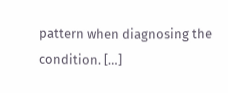pattern when diagnosing the condition. […]